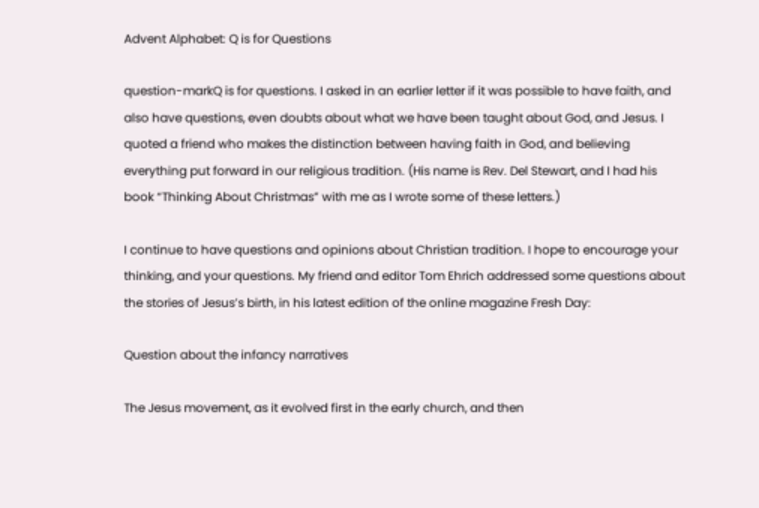Advent Alphabet: Q is for Questions

question-markQ is for questions. I asked in an earlier letter if it was possible to have faith, and also have questions, even doubts about what we have been taught about God, and Jesus. I quoted a friend who makes the distinction between having faith in God, and believing everything put forward in our religious tradition. (His name is Rev. Del Stewart, and I had his book “Thinking About Christmas” with me as I wrote some of these letters.)

I continue to have questions and opinions about Christian tradition. I hope to encourage your thinking, and your questions. My friend and editor Tom Ehrich addressed some questions about the stories of Jesus’s birth, in his latest edition of the online magazine Fresh Day:

Question about the infancy narratives

The Jesus movement, as it evolved first in the early church, and then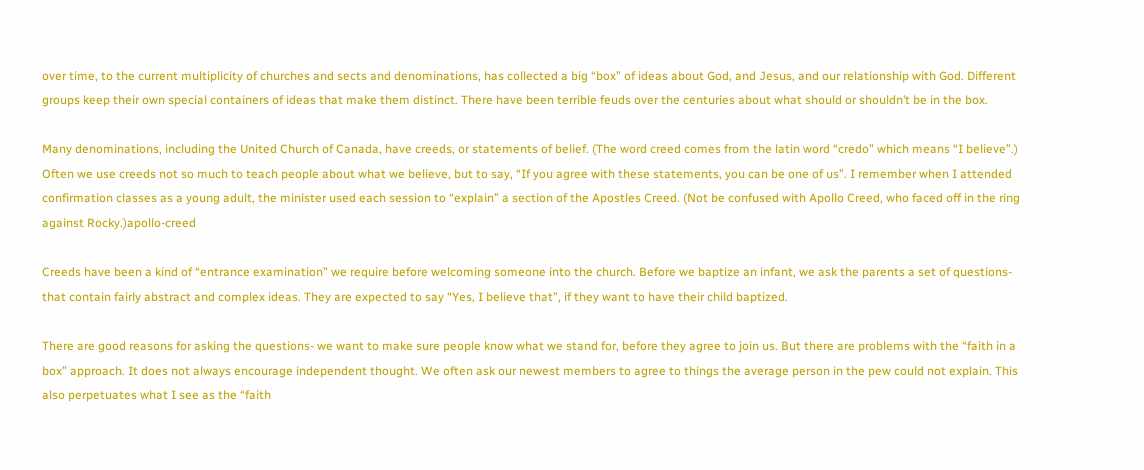over time, to the current multiplicity of churches and sects and denominations, has collected a big “box” of ideas about God, and Jesus, and our relationship with God. Different groups keep their own special containers of ideas that make them distinct. There have been terrible feuds over the centuries about what should or shouldn’t be in the box.

Many denominations, including the United Church of Canada, have creeds, or statements of belief. (The word creed comes from the latin word “credo” which means “I believe”.) Often we use creeds not so much to teach people about what we believe, but to say, “If you agree with these statements, you can be one of us”. I remember when I attended confirmation classes as a young adult, the minister used each session to “explain” a section of the Apostles Creed. (Not be confused with Apollo Creed, who faced off in the ring against Rocky.)apollo-creed

Creeds have been a kind of “entrance examination” we require before welcoming someone into the church. Before we baptize an infant, we ask the parents a set of questions- that contain fairly abstract and complex ideas. They are expected to say “Yes, I believe that”, if they want to have their child baptized.

There are good reasons for asking the questions- we want to make sure people know what we stand for, before they agree to join us. But there are problems with the “faith in a box” approach. It does not always encourage independent thought. We often ask our newest members to agree to things the average person in the pew could not explain. This also perpetuates what I see as the “faith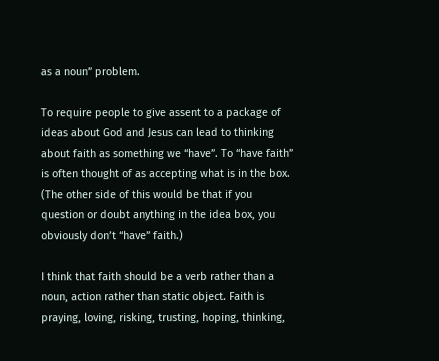as a noun” problem.

To require people to give assent to a package of ideas about God and Jesus can lead to thinking about faith as something we “have”. To “have faith” is often thought of as accepting what is in the box. (The other side of this would be that if you question or doubt anything in the idea box, you obviously don’t “have” faith.)

I think that faith should be a verb rather than a noun, action rather than static object. Faith is praying, loving, risking, trusting, hoping, thinking,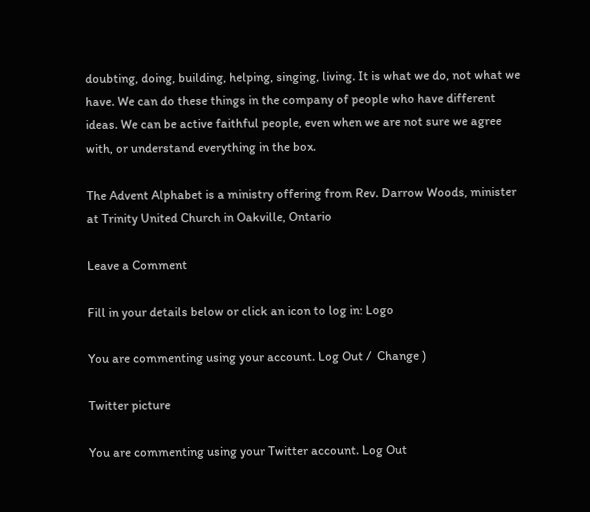doubting, doing, building, helping, singing, living. It is what we do, not what we have. We can do these things in the company of people who have different ideas. We can be active faithful people, even when we are not sure we agree with, or understand everything in the box.

The Advent Alphabet is a ministry offering from Rev. Darrow Woods, minister at Trinity United Church in Oakville, Ontario

Leave a Comment

Fill in your details below or click an icon to log in: Logo

You are commenting using your account. Log Out /  Change )

Twitter picture

You are commenting using your Twitter account. Log Out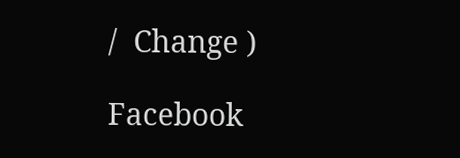/  Change )

Facebook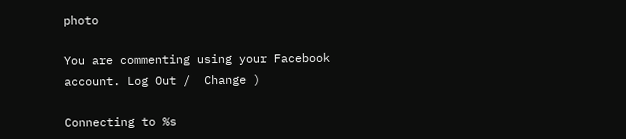photo

You are commenting using your Facebook account. Log Out /  Change )

Connecting to %s